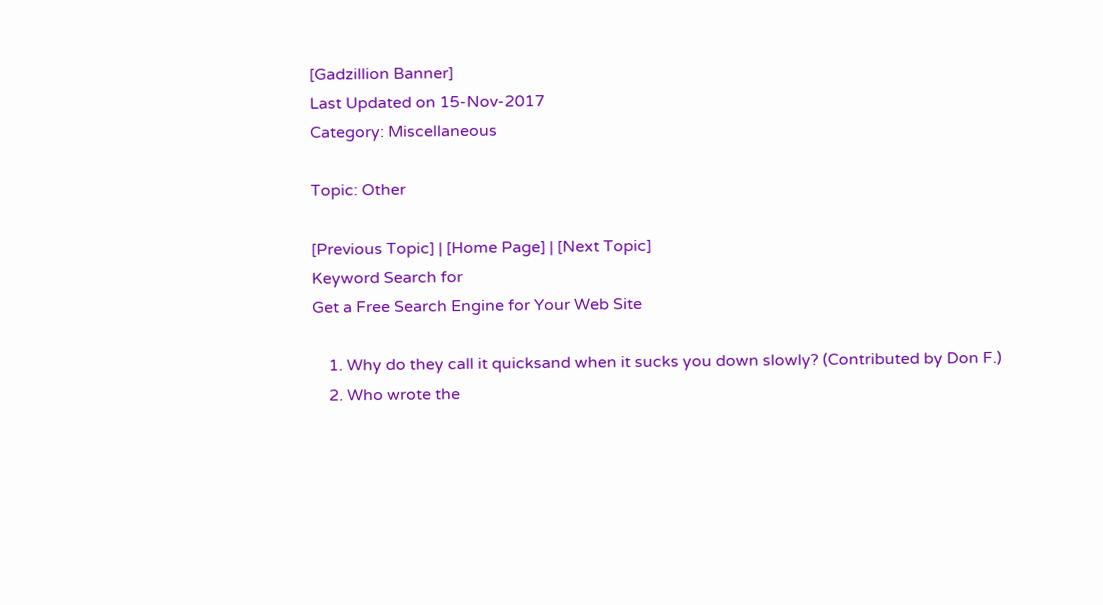[Gadzillion Banner]
Last Updated on 15-Nov-2017
Category: Miscellaneous

Topic: Other

[Previous Topic] | [Home Page] | [Next Topic]
Keyword Search for
Get a Free Search Engine for Your Web Site

    1. Why do they call it quicksand when it sucks you down slowly? (Contributed by Don F.)
    2. Who wrote the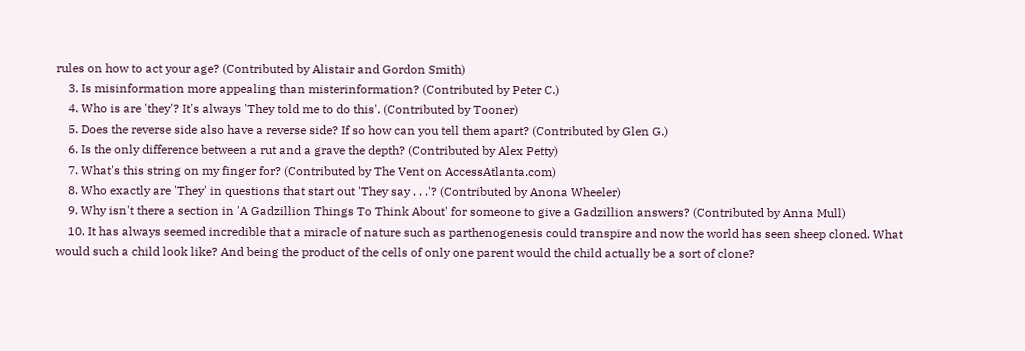rules on how to act your age? (Contributed by Alistair and Gordon Smith)
    3. Is misinformation more appealing than misterinformation? (Contributed by Peter C.)
    4. Who is are 'they'? It's always 'They told me to do this'. (Contributed by Tooner)
    5. Does the reverse side also have a reverse side? If so how can you tell them apart? (Contributed by Glen G.)
    6. Is the only difference between a rut and a grave the depth? (Contributed by Alex Petty)
    7. What's this string on my finger for? (Contributed by The Vent on AccessAtlanta.com)
    8. Who exactly are 'They' in questions that start out 'They say . . .'? (Contributed by Anona Wheeler)
    9. Why isn't there a section in 'A Gadzillion Things To Think About' for someone to give a Gadzillion answers? (Contributed by Anna Mull)
    10. It has always seemed incredible that a miracle of nature such as parthenogenesis could transpire and now the world has seen sheep cloned. What would such a child look like? And being the product of the cells of only one parent would the child actually be a sort of clone?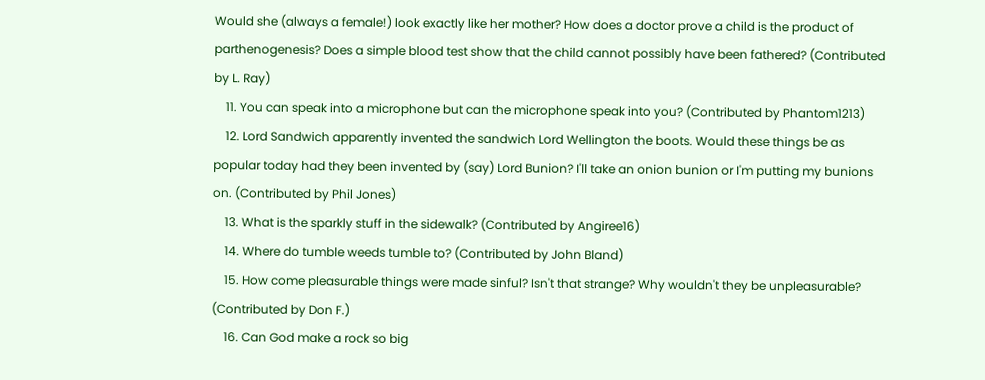Would she (always a female!) look exactly like her mother? How does a doctor prove a child is the product of parthenogenesis? Does a simple blood test show that the child cannot possibly have been fathered? (Contributed by L. Ray)
    11. You can speak into a microphone but can the microphone speak into you? (Contributed by Phantom1213)
    12. Lord Sandwich apparently invented the sandwich Lord Wellington the boots. Would these things be as popular today had they been invented by (say) Lord Bunion? I'll take an onion bunion or I'm putting my bunions on. (Contributed by Phil Jones)
    13. What is the sparkly stuff in the sidewalk? (Contributed by Angiree16)
    14. Where do tumble weeds tumble to? (Contributed by John Bland)
    15. How come pleasurable things were made sinful? Isn't that strange? Why wouldn't they be unpleasurable? (Contributed by Don F.)
    16. Can God make a rock so big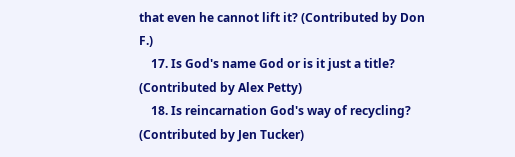that even he cannot lift it? (Contributed by Don F.)
    17. Is God's name God or is it just a title? (Contributed by Alex Petty)
    18. Is reincarnation God's way of recycling? (Contributed by Jen Tucker)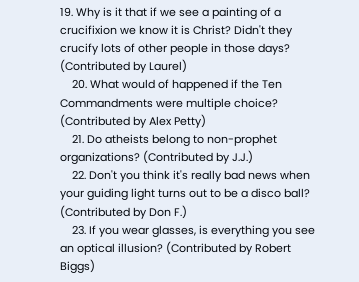19. Why is it that if we see a painting of a crucifixion we know it is Christ? Didn't they crucify lots of other people in those days? (Contributed by Laurel)
    20. What would of happened if the Ten Commandments were multiple choice? (Contributed by Alex Petty)
    21. Do atheists belong to non-prophet organizations? (Contributed by J.J.)
    22. Don't you think it's really bad news when your guiding light turns out to be a disco ball? (Contributed by Don F.)
    23. If you wear glasses, is everything you see an optical illusion? (Contributed by Robert Biggs)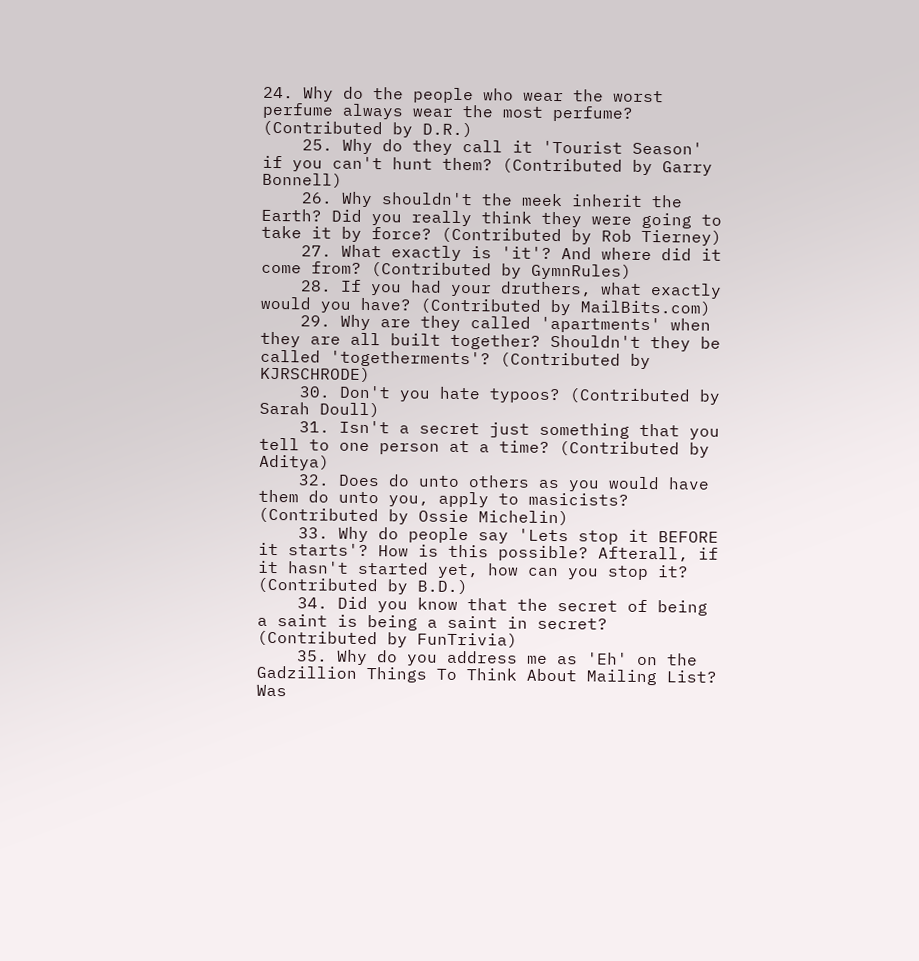24. Why do the people who wear the worst perfume always wear the most perfume? (Contributed by D.R.)
    25. Why do they call it 'Tourist Season' if you can't hunt them? (Contributed by Garry Bonnell)
    26. Why shouldn't the meek inherit the Earth? Did you really think they were going to take it by force? (Contributed by Rob Tierney)
    27. What exactly is 'it'? And where did it come from? (Contributed by GymnRules)
    28. If you had your druthers, what exactly would you have? (Contributed by MailBits.com)
    29. Why are they called 'apartments' when they are all built together? Shouldn't they be called 'togetherments'? (Contributed by KJRSCHRODE)
    30. Don't you hate typoos? (Contributed by Sarah Doull)
    31. Isn't a secret just something that you tell to one person at a time? (Contributed by Aditya)
    32. Does do unto others as you would have them do unto you, apply to masicists? (Contributed by Ossie Michelin)
    33. Why do people say 'Lets stop it BEFORE it starts'? How is this possible? Afterall, if it hasn't started yet, how can you stop it? (Contributed by B.D.)
    34. Did you know that the secret of being a saint is being a saint in secret? (Contributed by FunTrivia)
    35. Why do you address me as 'Eh' on the Gadzillion Things To Think About Mailing List? Was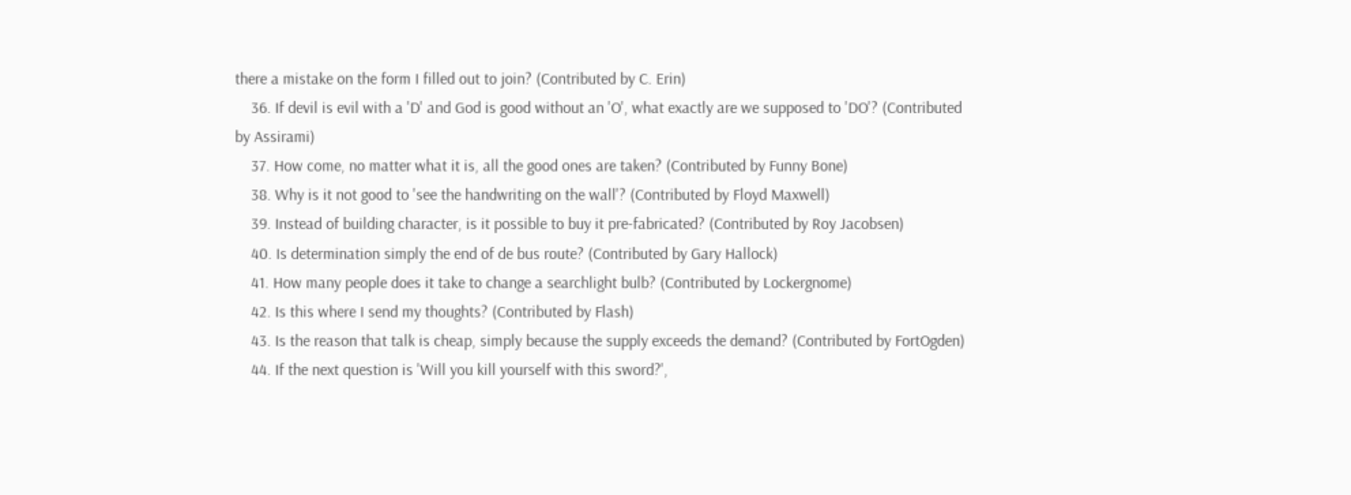there a mistake on the form I filled out to join? (Contributed by C. Erin)
    36. If devil is evil with a 'D' and God is good without an 'O', what exactly are we supposed to 'DO'? (Contributed by Assirami)
    37. How come, no matter what it is, all the good ones are taken? (Contributed by Funny Bone)
    38. Why is it not good to 'see the handwriting on the wall'? (Contributed by Floyd Maxwell)
    39. Instead of building character, is it possible to buy it pre-fabricated? (Contributed by Roy Jacobsen)
    40. Is determination simply the end of de bus route? (Contributed by Gary Hallock)
    41. How many people does it take to change a searchlight bulb? (Contributed by Lockergnome)
    42. Is this where I send my thoughts? (Contributed by Flash)
    43. Is the reason that talk is cheap, simply because the supply exceeds the demand? (Contributed by FortOgden)
    44. If the next question is 'Will you kill yourself with this sword?',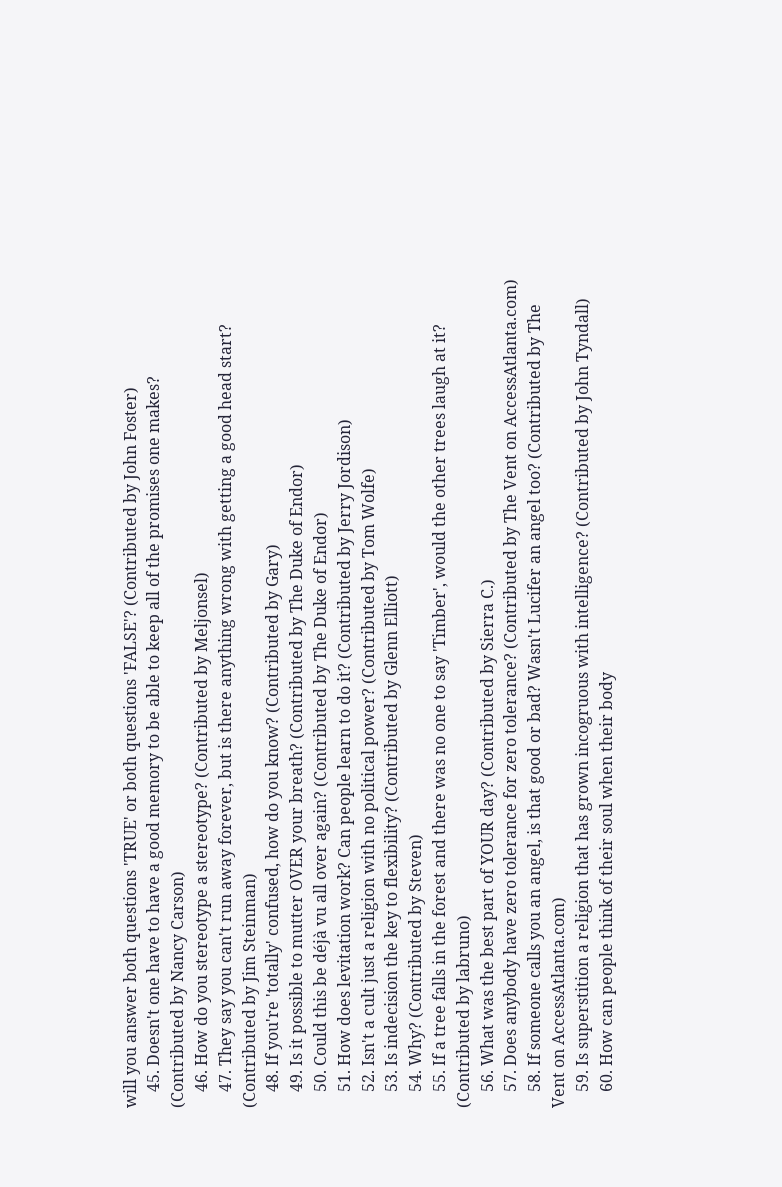will you answer both questions 'TRUE' or both questions 'FALSE'? (Contributed by John Foster)
    45. Doesn't one have to have a good memory to be able to keep all of the promises one makes? (Contributed by Nancy Carson)
    46. How do you stereotype a stereotype? (Contributed by Meljonsel)
    47. They say you can't run away forever, but is there anything wrong with getting a good head start? (Contributed by Jim Steinman)
    48. If you're 'totally' confused, how do you know? (Contributed by Gary)
    49. Is it possible to mutter OVER your breath? (Contributed by The Duke of Endor)
    50. Could this be déjà vu all over again? (Contributed by The Duke of Endor)
    51. How does levitation work? Can people learn to do it? (Contributed by Jerry Jordison)
    52. Isn't a cult just a religion with no political power? (Contributed by Tom Wolfe)
    53. Is indecision the key to flexibility? (Contributed by Glenn Elliott)
    54. Why? (Contributed by Steven)
    55. If a tree falls in the forest and there was no one to say 'Timber', would the other trees laugh at it? (Contributed by labruno)
    56. What was the best part of YOUR day? (Contributed by Sierra C.)
    57. Does anybody have zero tolerance for zero tolerance? (Contributed by The Vent on AccessAtlanta.com)
    58. If someone calls you an angel, is that good or bad? Wasn't Lucifer an angel too? (Contributed by The Vent on AccessAtlanta.com)
    59. Is superstition a religion that has grown incogruous with intelligence? (Contributed by John Tyndall)
    60. How can people think of their soul when their body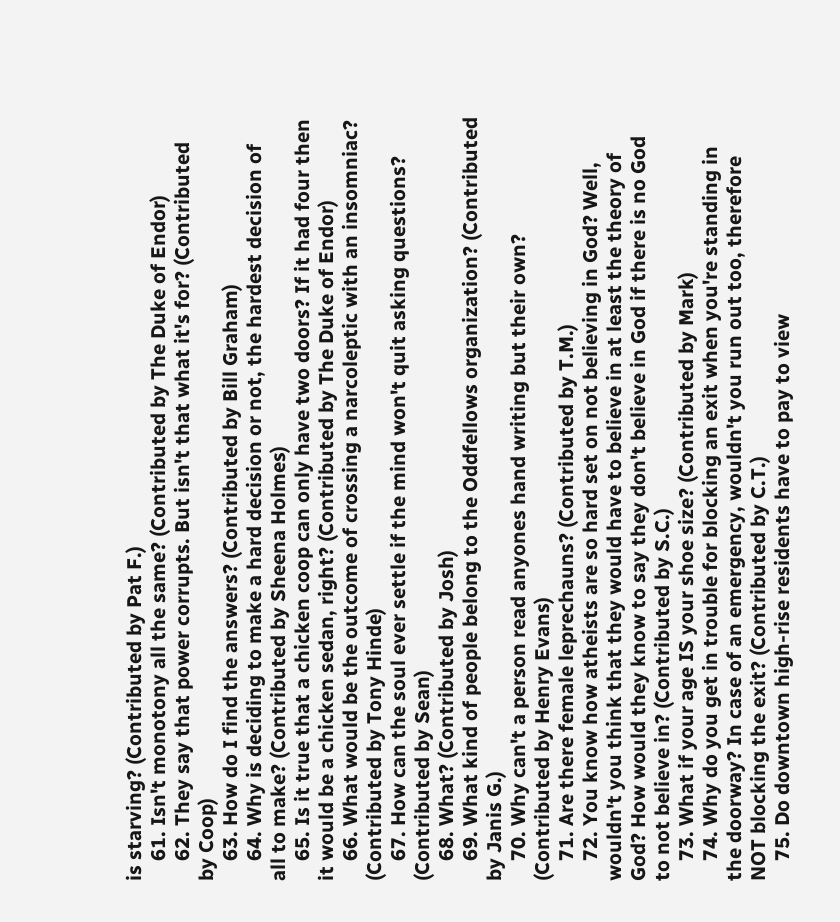is starving? (Contributed by Pat F.)
    61. Isn't monotony all the same? (Contributed by The Duke of Endor)
    62. They say that power corrupts. But isn't that what it's for? (Contributed by Coop)
    63. How do I find the answers? (Contributed by Bill Graham)
    64. Why is deciding to make a hard decision or not, the hardest decision of all to make? (Contributed by Sheena Holmes)
    65. Is it true that a chicken coop can only have two doors? If it had four then it would be a chicken sedan, right? (Contributed by The Duke of Endor)
    66. What would be the outcome of crossing a narcoleptic with an insomniac? (Contributed by Tony Hinde)
    67. How can the soul ever settle if the mind won't quit asking questions? (Contributed by Sean)
    68. What? (Contributed by Josh)
    69. What kind of people belong to the Oddfellows organization? (Contributed by Janis G.)
    70. Why can't a person read anyones hand writing but their own? (Contributed by Henry Evans)
    71. Are there female leprechauns? (Contributed by T.M.)
    72. You know how atheists are so hard set on not believing in God? Well, wouldn't you think that they would have to believe in at least the theory of God? How would they know to say they don't believe in God if there is no God to not believe in? (Contributed by S.C.)
    73. What if your age IS your shoe size? (Contributed by Mark)
    74. Why do you get in trouble for blocking an exit when you're standing in the doorway? In case of an emergency, wouldn't you run out too, therefore NOT blocking the exit? (Contributed by C.T.)
    75. Do downtown high-rise residents have to pay to view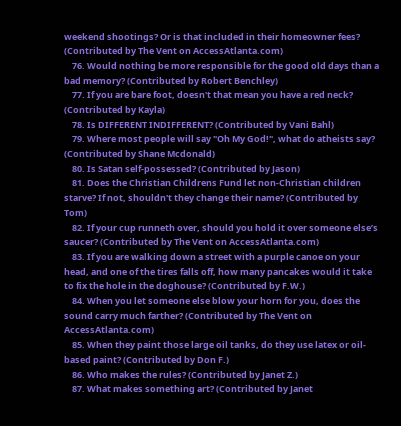weekend shootings? Or is that included in their homeowner fees? (Contributed by The Vent on AccessAtlanta.com)
    76. Would nothing be more responsible for the good old days than a bad memory? (Contributed by Robert Benchley)
    77. If you are bare foot, doesn't that mean you have a red neck? (Contributed by Kayla)
    78. Is DIFFERENT INDIFFERENT? (Contributed by Vani Bahl)
    79. Where most people will say "Oh My God!", what do atheists say? (Contributed by Shane Mcdonald)
    80. Is Satan self-possessed? (Contributed by Jason)
    81. Does the Christian Childrens Fund let non-Christian children starve? If not, shouldn't they change their name? (Contributed by Tom)
    82. If your cup runneth over, should you hold it over someone else’s saucer? (Contributed by The Vent on AccessAtlanta.com)
    83. If you are walking down a street with a purple canoe on your head, and one of the tires falls off, how many pancakes would it take to fix the hole in the doghouse? (Contributed by F.W.)
    84. When you let someone else blow your horn for you, does the sound carry much farther? (Contributed by The Vent on AccessAtlanta.com)
    85. When they paint those large oil tanks, do they use latex or oil-based paint? (Contributed by Don F.)
    86. Who makes the rules? (Contributed by Janet Z.)
    87. What makes something art? (Contributed by Janet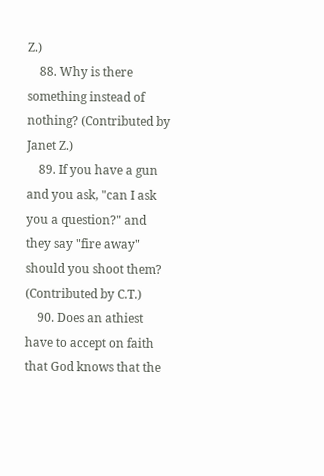Z.)
    88. Why is there something instead of nothing? (Contributed by Janet Z.)
    89. If you have a gun and you ask, "can I ask you a question?" and they say "fire away" should you shoot them? (Contributed by C.T.)
    90. Does an athiest have to accept on faith that God knows that the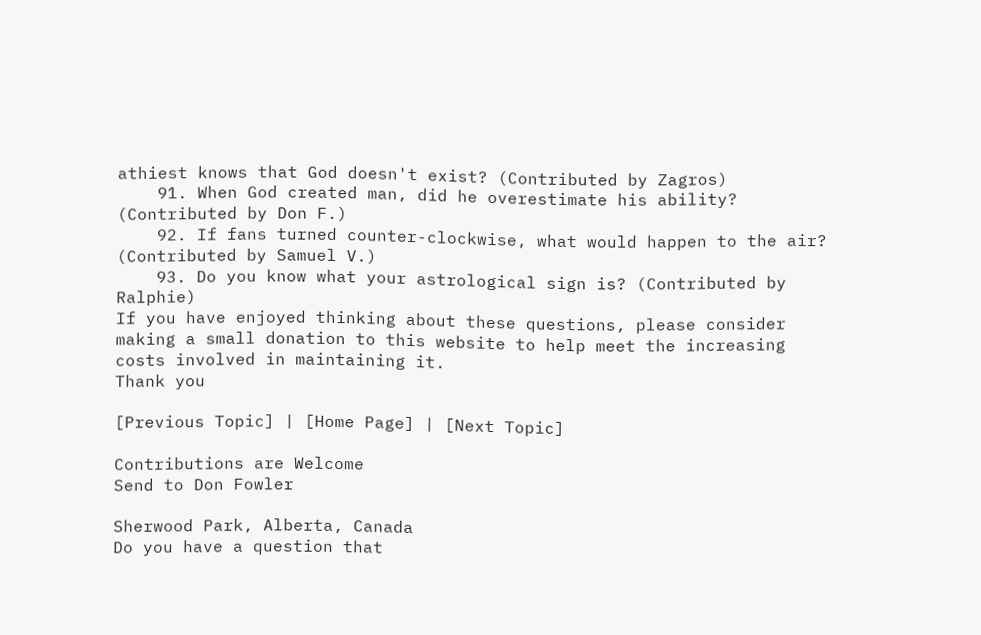athiest knows that God doesn't exist? (Contributed by Zagros)
    91. When God created man, did he overestimate his ability? (Contributed by Don F.)
    92. If fans turned counter-clockwise, what would happen to the air? (Contributed by Samuel V.)
    93. Do you know what your astrological sign is? (Contributed by Ralphie)
If you have enjoyed thinking about these questions, please consider making a small donation to this website to help meet the increasing costs involved in maintaining it.
Thank you

[Previous Topic] | [Home Page] | [Next Topic]

Contributions are Welcome
Send to Don Fowler

Sherwood Park, Alberta, Canada
Do you have a question that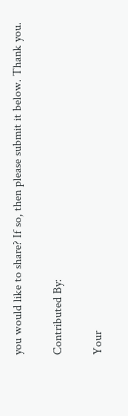you would like to share? If so, then please submit it below. Thank you.

Contributed By:

Your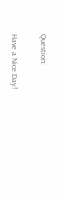Question:

Have a Nice Day!